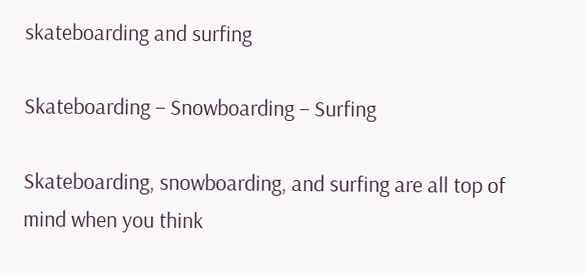skateboarding and surfing

Skateboarding – Snowboarding – Surfing

Skateboarding, snowboarding, and surfing are all top of mind when you think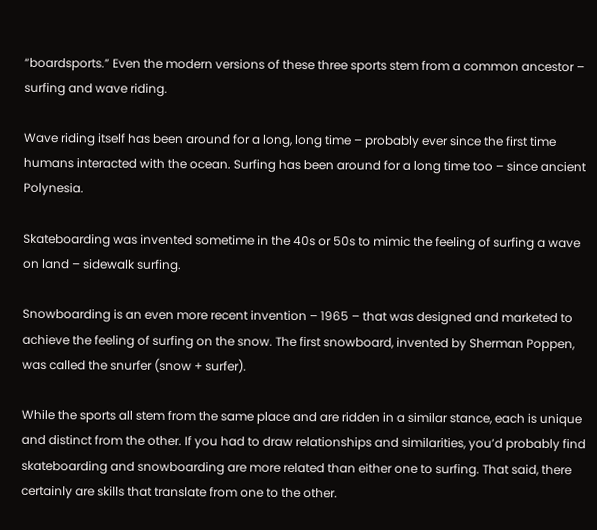“boardsports.” Even the modern versions of these three sports stem from a common ancestor – surfing and wave riding.

Wave riding itself has been around for a long, long time – probably ever since the first time humans interacted with the ocean. Surfing has been around for a long time too – since ancient Polynesia.

Skateboarding was invented sometime in the 40s or 50s to mimic the feeling of surfing a wave on land – sidewalk surfing.

Snowboarding is an even more recent invention – 1965 – that was designed and marketed to achieve the feeling of surfing on the snow. The first snowboard, invented by Sherman Poppen, was called the snurfer (snow + surfer).

While the sports all stem from the same place and are ridden in a similar stance, each is unique and distinct from the other. If you had to draw relationships and similarities, you’d probably find skateboarding and snowboarding are more related than either one to surfing. That said, there certainly are skills that translate from one to the other.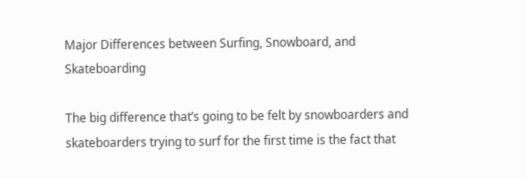Major Differences between Surfing, Snowboard, and Skateboarding

The big difference that’s going to be felt by snowboarders and skateboarders trying to surf for the first time is the fact that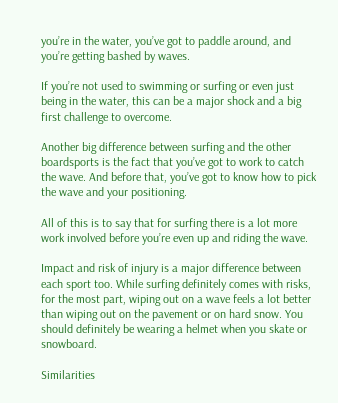you’re in the water, you’ve got to paddle around, and you’re getting bashed by waves.

If you’re not used to swimming or surfing or even just being in the water, this can be a major shock and a big first challenge to overcome.

Another big difference between surfing and the other boardsports is the fact that you’ve got to work to catch the wave. And before that, you’ve got to know how to pick the wave and your positioning.

All of this is to say that for surfing there is a lot more work involved before you’re even up and riding the wave.

Impact and risk of injury is a major difference between each sport too. While surfing definitely comes with risks, for the most part, wiping out on a wave feels a lot better than wiping out on the pavement or on hard snow. You should definitely be wearing a helmet when you skate or snowboard.

Similarities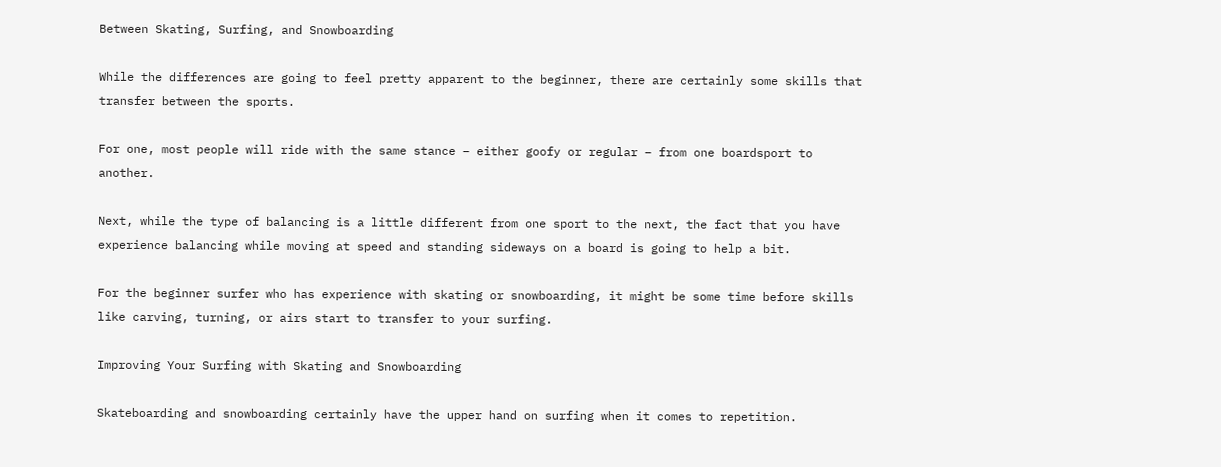Between Skating, Surfing, and Snowboarding

While the differences are going to feel pretty apparent to the beginner, there are certainly some skills that transfer between the sports.

For one, most people will ride with the same stance – either goofy or regular – from one boardsport to another.

Next, while the type of balancing is a little different from one sport to the next, the fact that you have experience balancing while moving at speed and standing sideways on a board is going to help a bit.

For the beginner surfer who has experience with skating or snowboarding, it might be some time before skills like carving, turning, or airs start to transfer to your surfing.

Improving Your Surfing with Skating and Snowboarding

Skateboarding and snowboarding certainly have the upper hand on surfing when it comes to repetition.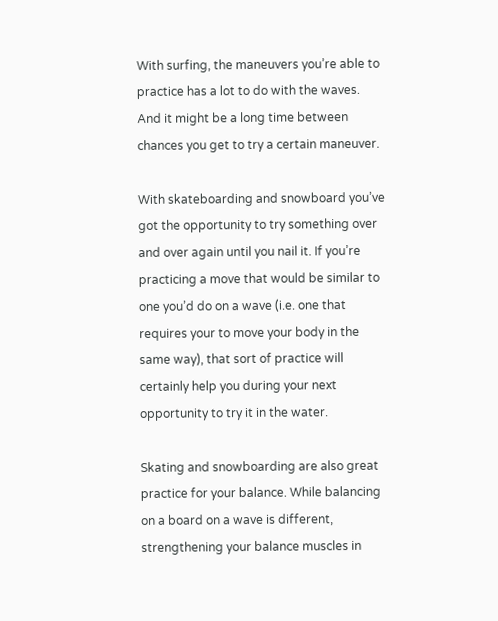With surfing, the maneuvers you’re able to practice has a lot to do with the waves. And it might be a long time between chances you get to try a certain maneuver.

With skateboarding and snowboard you’ve got the opportunity to try something over and over again until you nail it. If you’re practicing a move that would be similar to one you’d do on a wave (i.e. one that requires your to move your body in the same way), that sort of practice will certainly help you during your next opportunity to try it in the water.

Skating and snowboarding are also great practice for your balance. While balancing on a board on a wave is different, strengthening your balance muscles in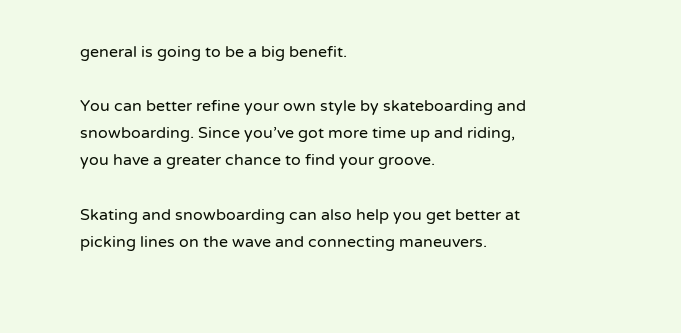general is going to be a big benefit.

You can better refine your own style by skateboarding and snowboarding. Since you’ve got more time up and riding, you have a greater chance to find your groove.

Skating and snowboarding can also help you get better at picking lines on the wave and connecting maneuvers.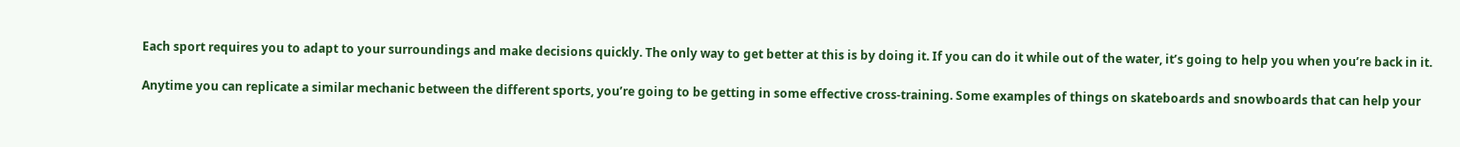Each sport requires you to adapt to your surroundings and make decisions quickly. The only way to get better at this is by doing it. If you can do it while out of the water, it’s going to help you when you’re back in it.

Anytime you can replicate a similar mechanic between the different sports, you’re going to be getting in some effective cross-training. Some examples of things on skateboards and snowboards that can help your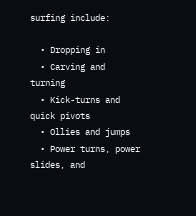surfing include:

  • Dropping in
  • Carving and turning
  • Kick-turns and quick pivots
  • Ollies and jumps
  • Power turns, power slides, and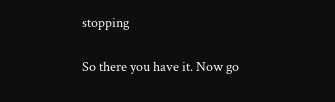stopping

So there you have it. Now go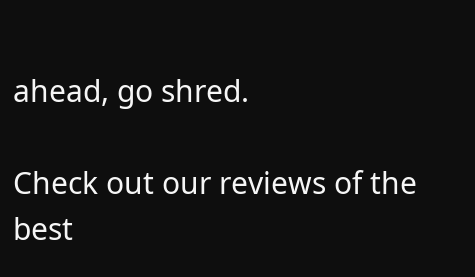ahead, go shred.

Check out our reviews of the best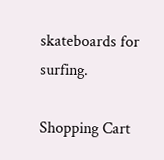skateboards for surfing.

Shopping Cart